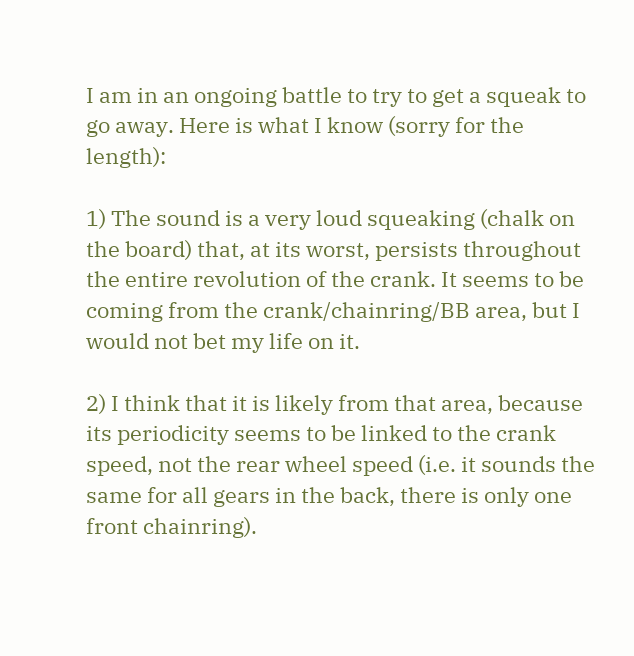I am in an ongoing battle to try to get a squeak to go away. Here is what I know (sorry for the length):

1) The sound is a very loud squeaking (chalk on the board) that, at its worst, persists throughout the entire revolution of the crank. It seems to be coming from the crank/chainring/BB area, but I would not bet my life on it.

2) I think that it is likely from that area, because its periodicity seems to be linked to the crank speed, not the rear wheel speed (i.e. it sounds the same for all gears in the back, there is only one front chainring).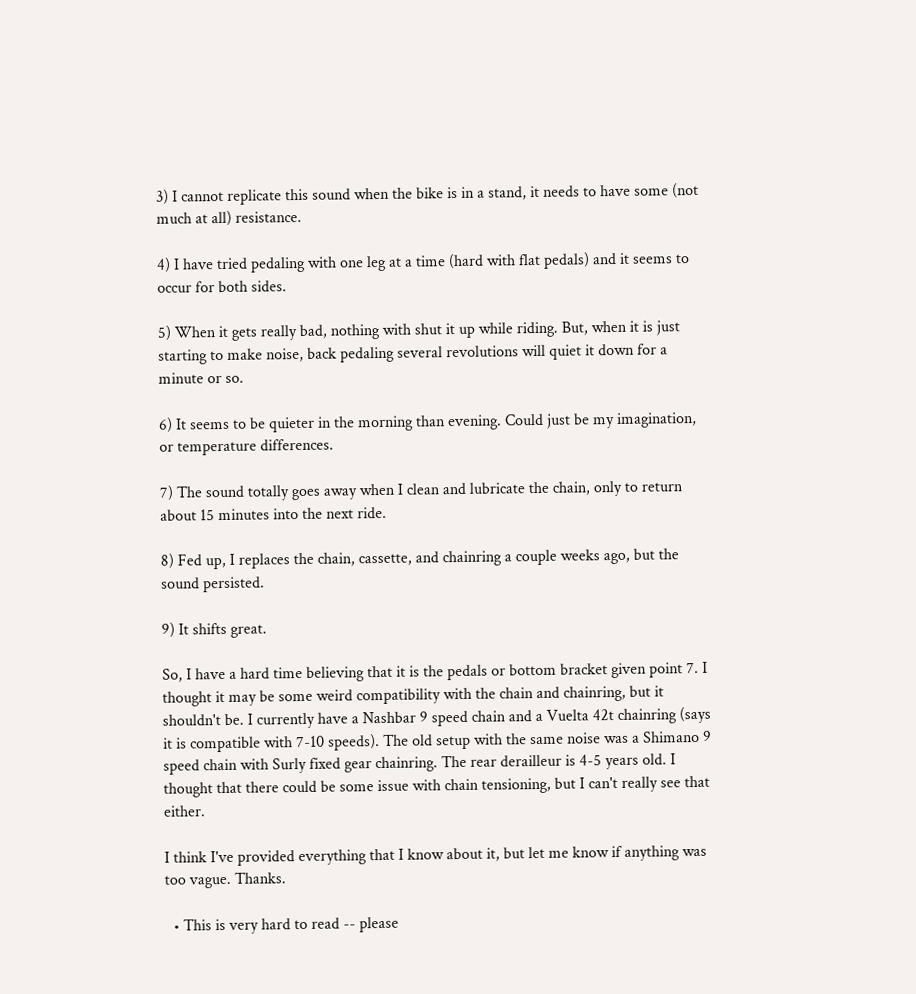3) I cannot replicate this sound when the bike is in a stand, it needs to have some (not much at all) resistance.

4) I have tried pedaling with one leg at a time (hard with flat pedals) and it seems to occur for both sides.

5) When it gets really bad, nothing with shut it up while riding. But, when it is just starting to make noise, back pedaling several revolutions will quiet it down for a minute or so.

6) It seems to be quieter in the morning than evening. Could just be my imagination, or temperature differences.

7) The sound totally goes away when I clean and lubricate the chain, only to return about 15 minutes into the next ride.

8) Fed up, I replaces the chain, cassette, and chainring a couple weeks ago, but the sound persisted.

9) It shifts great.

So, I have a hard time believing that it is the pedals or bottom bracket given point 7. I thought it may be some weird compatibility with the chain and chainring, but it shouldn't be. I currently have a Nashbar 9 speed chain and a Vuelta 42t chainring (says it is compatible with 7-10 speeds). The old setup with the same noise was a Shimano 9 speed chain with Surly fixed gear chainring. The rear derailleur is 4-5 years old. I thought that there could be some issue with chain tensioning, but I can't really see that either.

I think I've provided everything that I know about it, but let me know if anything was too vague. Thanks.

  • This is very hard to read -- please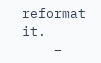reformat it.
    –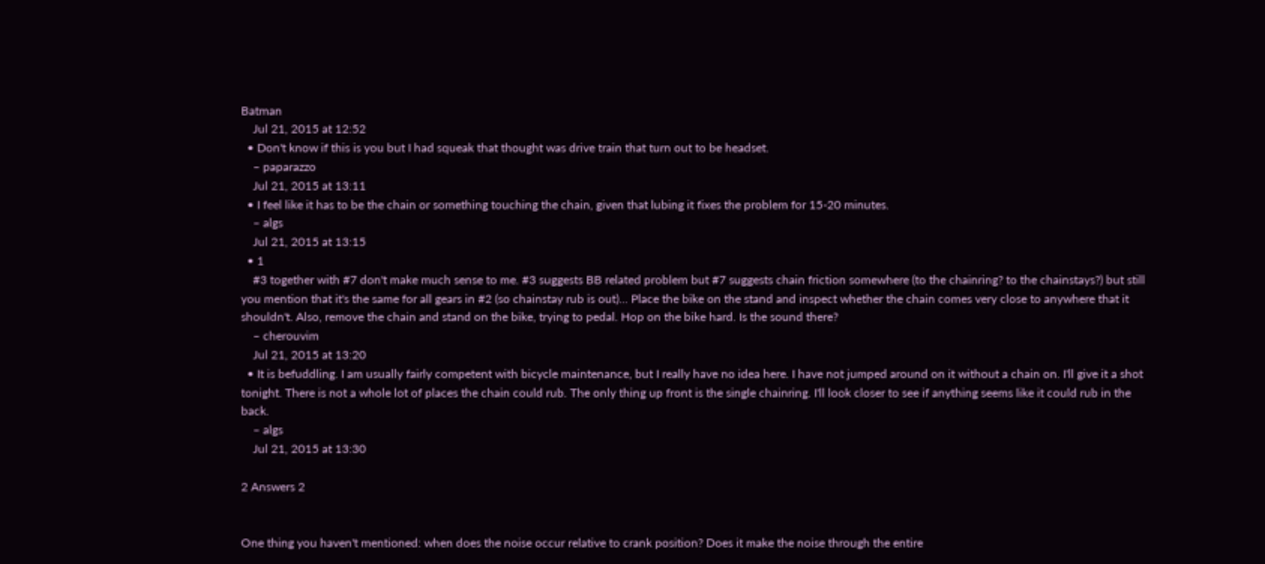Batman
    Jul 21, 2015 at 12:52
  • Don't know if this is you but I had squeak that thought was drive train that turn out to be headset.
    – paparazzo
    Jul 21, 2015 at 13:11
  • I feel like it has to be the chain or something touching the chain, given that lubing it fixes the problem for 15-20 minutes.
    – algs
    Jul 21, 2015 at 13:15
  • 1
    #3 together with #7 don't make much sense to me. #3 suggests BB related problem but #7 suggests chain friction somewhere (to the chainring? to the chainstays?) but still you mention that it's the same for all gears in #2 (so chainstay rub is out)... Place the bike on the stand and inspect whether the chain comes very close to anywhere that it shouldn't. Also, remove the chain and stand on the bike, trying to pedal. Hop on the bike hard. Is the sound there?
    – cherouvim
    Jul 21, 2015 at 13:20
  • It is befuddling. I am usually fairly competent with bicycle maintenance, but I really have no idea here. I have not jumped around on it without a chain on. I'll give it a shot tonight. There is not a whole lot of places the chain could rub. The only thing up front is the single chainring. I'll look closer to see if anything seems like it could rub in the back.
    – algs
    Jul 21, 2015 at 13:30

2 Answers 2


One thing you haven't mentioned: when does the noise occur relative to crank position? Does it make the noise through the entire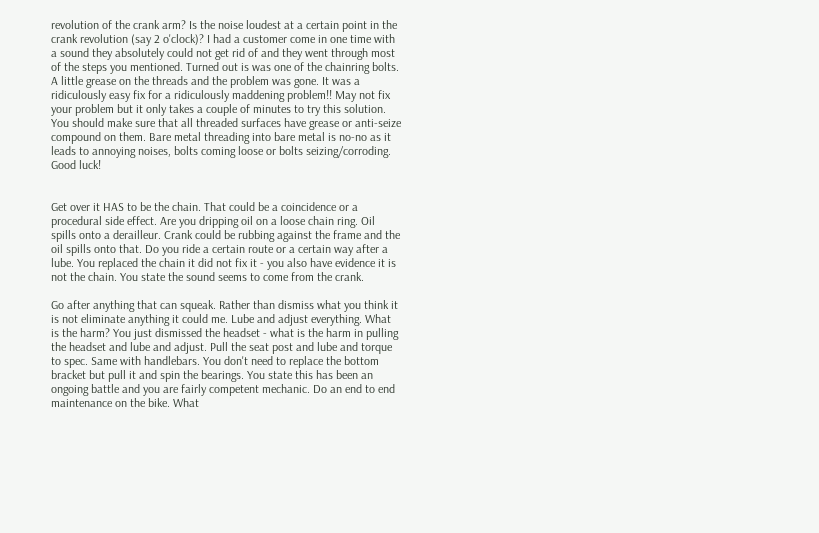revolution of the crank arm? Is the noise loudest at a certain point in the crank revolution (say 2 o'clock)? I had a customer come in one time with a sound they absolutely could not get rid of and they went through most of the steps you mentioned. Turned out is was one of the chainring bolts. A little grease on the threads and the problem was gone. It was a ridiculously easy fix for a ridiculously maddening problem!! May not fix your problem but it only takes a couple of minutes to try this solution. You should make sure that all threaded surfaces have grease or anti-seize compound on them. Bare metal threading into bare metal is no-no as it leads to annoying noises, bolts coming loose or bolts seizing/corroding. Good luck!


Get over it HAS to be the chain. That could be a coincidence or a procedural side effect. Are you dripping oil on a loose chain ring. Oil spills onto a derailleur. Crank could be rubbing against the frame and the oil spills onto that. Do you ride a certain route or a certain way after a lube. You replaced the chain it did not fix it - you also have evidence it is not the chain. You state the sound seems to come from the crank.

Go after anything that can squeak. Rather than dismiss what you think it is not eliminate anything it could me. Lube and adjust everything. What is the harm? You just dismissed the headset - what is the harm in pulling the headset and lube and adjust. Pull the seat post and lube and torque to spec. Same with handlebars. You don't need to replace the bottom bracket but pull it and spin the bearings. You state this has been an ongoing battle and you are fairly competent mechanic. Do an end to end maintenance on the bike. What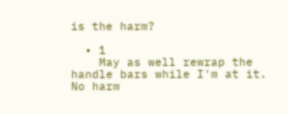is the harm?

  • 1
    May as well rewrap the handle bars while I'm at it. No harm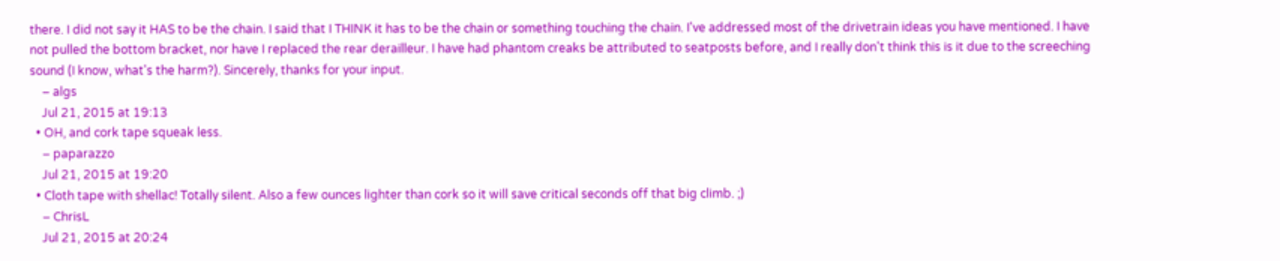there. I did not say it HAS to be the chain. I said that I THINK it has to be the chain or something touching the chain. I've addressed most of the drivetrain ideas you have mentioned. I have not pulled the bottom bracket, nor have I replaced the rear derailleur. I have had phantom creaks be attributed to seatposts before, and I really don't think this is it due to the screeching sound (I know, what's the harm?). Sincerely, thanks for your input.
    – algs
    Jul 21, 2015 at 19:13
  • OH, and cork tape squeak less.
    – paparazzo
    Jul 21, 2015 at 19:20
  • Cloth tape with shellac! Totally silent. Also a few ounces lighter than cork so it will save critical seconds off that big climb. ;)
    – ChrisL
    Jul 21, 2015 at 20:24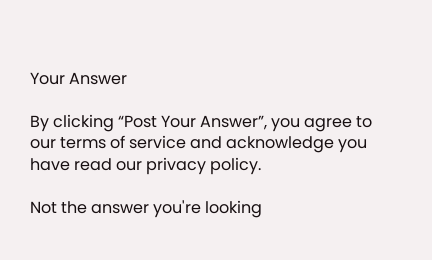Your Answer

By clicking “Post Your Answer”, you agree to our terms of service and acknowledge you have read our privacy policy.

Not the answer you're looking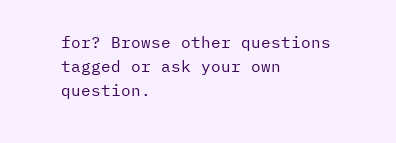for? Browse other questions tagged or ask your own question.